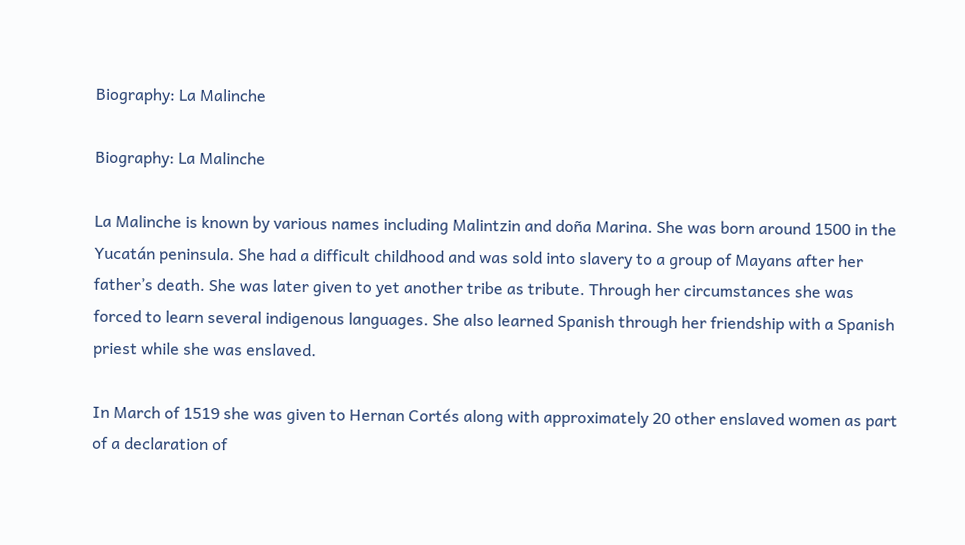Biography: La Malinche

Biography: La Malinche

La Malinche is known by various names including Malintzin and doña Marina. She was born around 1500 in the Yucatán peninsula. She had a difficult childhood and was sold into slavery to a group of Mayans after her father’s death. She was later given to yet another tribe as tribute. Through her circumstances she was forced to learn several indigenous languages. She also learned Spanish through her friendship with a Spanish priest while she was enslaved.

In March of 1519 she was given to Hernan Cortés along with approximately 20 other enslaved women as part of a declaration of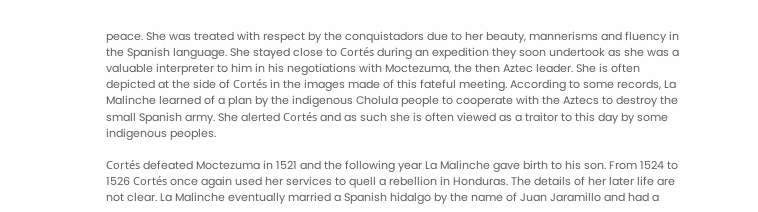peace. She was treated with respect by the conquistadors due to her beauty, mannerisms and fluency in the Spanish language. She stayed close to Cortés during an expedition they soon undertook as she was a valuable interpreter to him in his negotiations with Moctezuma, the then Aztec leader. She is often depicted at the side of Cortés in the images made of this fateful meeting. According to some records, La Malinche learned of a plan by the indigenous Cholula people to cooperate with the Aztecs to destroy the small Spanish army. She alerted Cortés and as such she is often viewed as a traitor to this day by some indigenous peoples.

Cortés defeated Moctezuma in 1521 and the following year La Malinche gave birth to his son. From 1524 to 1526 Cortés once again used her services to quell a rebellion in Honduras. The details of her later life are not clear. La Malinche eventually married a Spanish hidalgo by the name of Juan Jaramillo and had a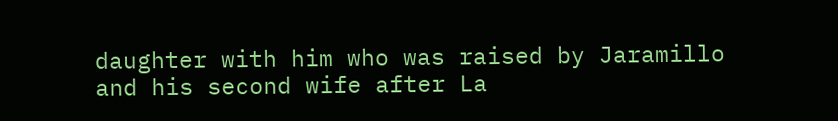daughter with him who was raised by Jaramillo and his second wife after La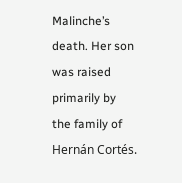Malinche’s death. Her son was raised primarily by the family of Hernán Cortés.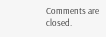Comments are closed.